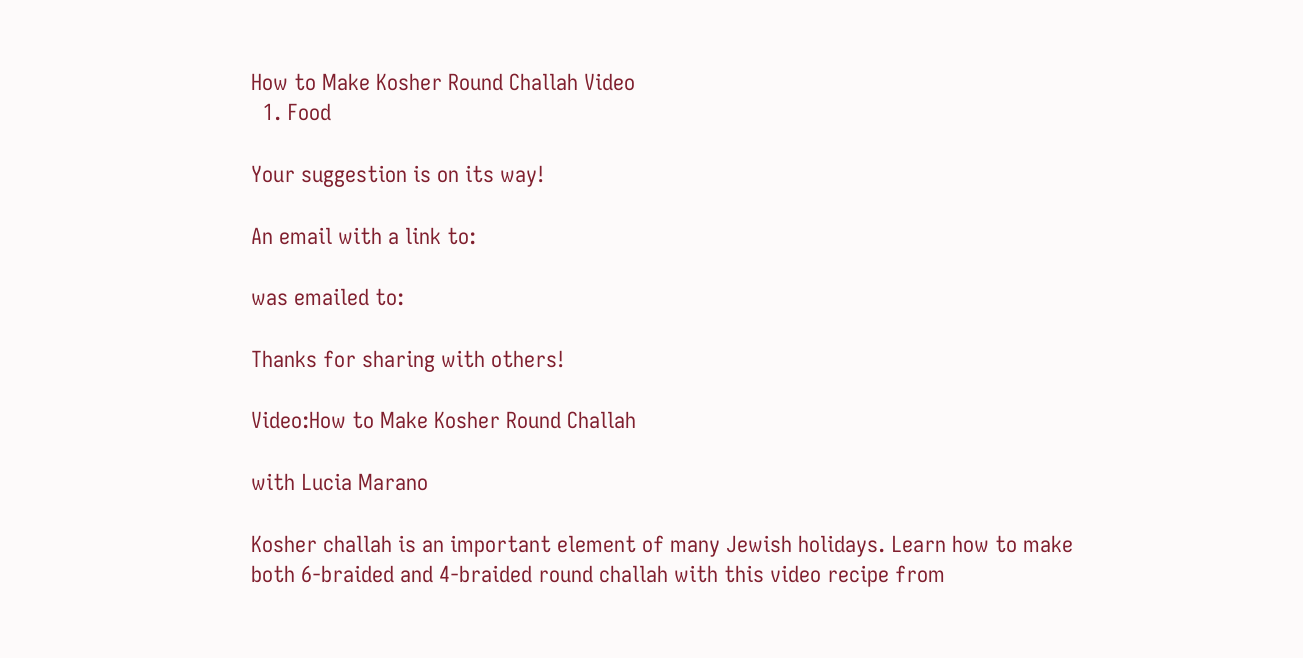How to Make Kosher Round Challah Video
  1. Food

Your suggestion is on its way!

An email with a link to:

was emailed to:

Thanks for sharing with others!

Video:How to Make Kosher Round Challah

with Lucia Marano

Kosher challah is an important element of many Jewish holidays. Learn how to make both 6-braided and 4-braided round challah with this video recipe from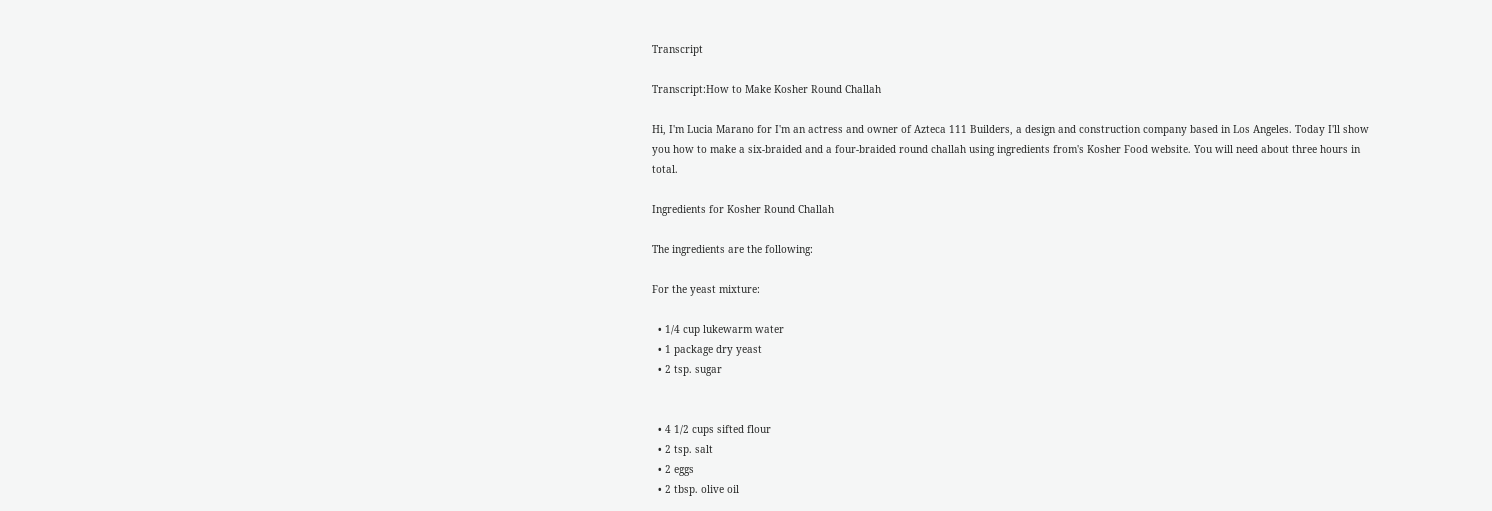Transcript

Transcript:How to Make Kosher Round Challah

Hi, I'm Lucia Marano for I'm an actress and owner of Azteca 111 Builders, a design and construction company based in Los Angeles. Today I'll show you how to make a six-braided and a four-braided round challah using ingredients from's Kosher Food website. You will need about three hours in total.

Ingredients for Kosher Round Challah

The ingredients are the following:

For the yeast mixture:

  • 1/4 cup lukewarm water
  • 1 package dry yeast
  • 2 tsp. sugar


  • 4 1/2 cups sifted flour
  • 2 tsp. salt
  • 2 eggs
  • 2 tbsp. olive oil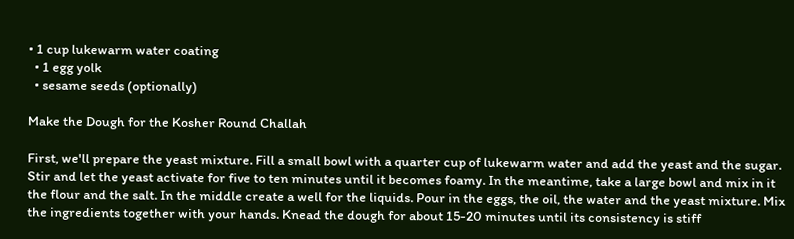• 1 cup lukewarm water coating
  • 1 egg yolk
  • sesame seeds (optionally)

Make the Dough for the Kosher Round Challah

First, we'll prepare the yeast mixture. Fill a small bowl with a quarter cup of lukewarm water and add the yeast and the sugar. Stir and let the yeast activate for five to ten minutes until it becomes foamy. In the meantime, take a large bowl and mix in it the flour and the salt. In the middle create a well for the liquids. Pour in the eggs, the oil, the water and the yeast mixture. Mix the ingredients together with your hands. Knead the dough for about 15-20 minutes until its consistency is stiff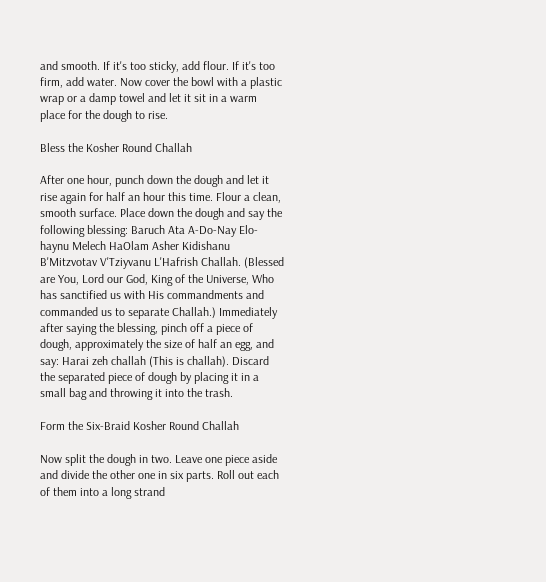and smooth. If it's too sticky, add flour. If it's too firm, add water. Now cover the bowl with a plastic wrap or a damp towel and let it sit in a warm place for the dough to rise.

Bless the Kosher Round Challah

After one hour, punch down the dough and let it rise again for half an hour this time. Flour a clean, smooth surface. Place down the dough and say the following blessing: Baruch Ata A-Do-Nay Elo-haynu Melech HaOlam Asher Kidishanu B'Mitzvotav V'Tziyvanu L'Hafrish Challah. (Blessed are You, Lord our God, King of the Universe, Who has sanctified us with His commandments and commanded us to separate Challah.) Immediately after saying the blessing, pinch off a piece of dough, approximately the size of half an egg, and say: Harai zeh challah (This is challah). Discard the separated piece of dough by placing it in a small bag and throwing it into the trash.

Form the Six-Braid Kosher Round Challah

Now split the dough in two. Leave one piece aside and divide the other one in six parts. Roll out each of them into a long strand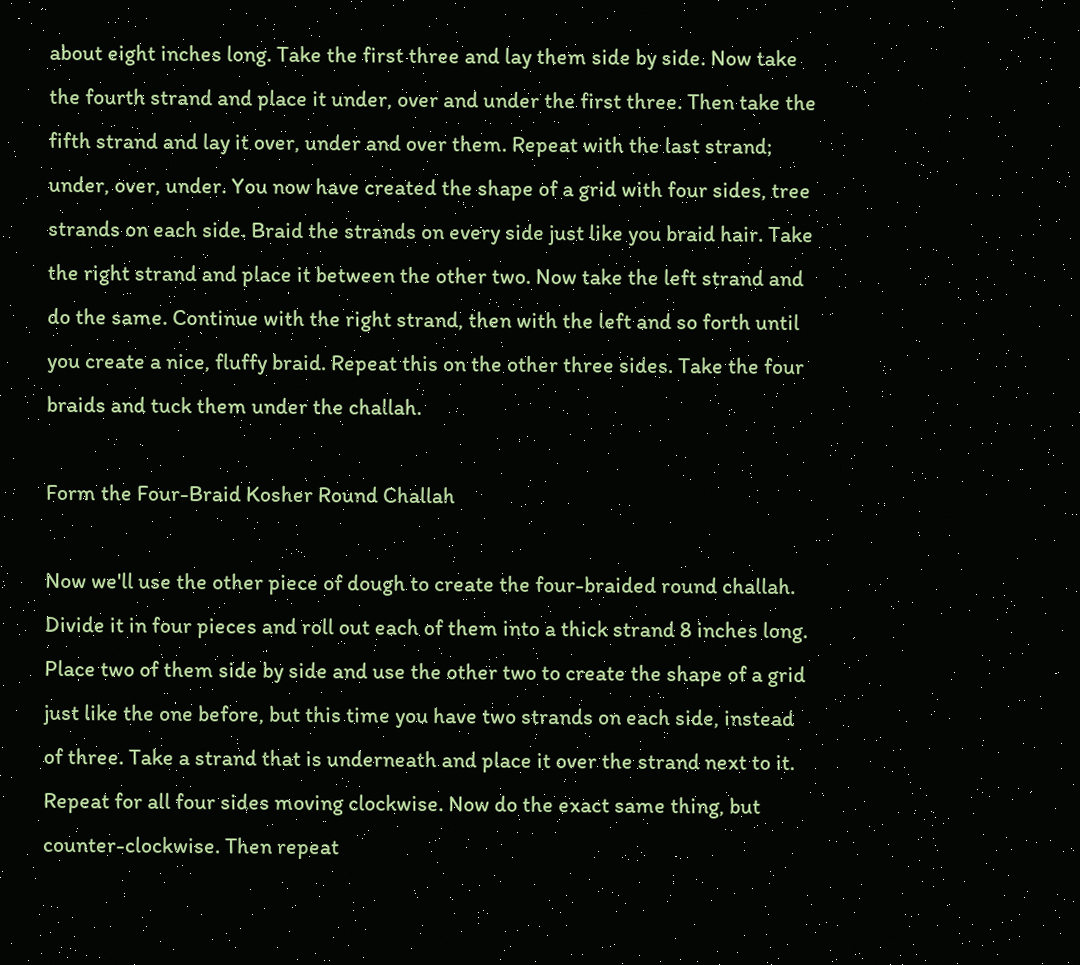about eight inches long. Take the first three and lay them side by side. Now take the fourth strand and place it under, over and under the first three. Then take the fifth strand and lay it over, under and over them. Repeat with the last strand; under, over, under. You now have created the shape of a grid with four sides, tree strands on each side. Braid the strands on every side just like you braid hair. Take the right strand and place it between the other two. Now take the left strand and do the same. Continue with the right strand, then with the left and so forth until you create a nice, fluffy braid. Repeat this on the other three sides. Take the four braids and tuck them under the challah.

Form the Four-Braid Kosher Round Challah

Now we'll use the other piece of dough to create the four-braided round challah. Divide it in four pieces and roll out each of them into a thick strand 8 inches long. Place two of them side by side and use the other two to create the shape of a grid just like the one before, but this time you have two strands on each side, instead of three. Take a strand that is underneath and place it over the strand next to it. Repeat for all four sides moving clockwise. Now do the exact same thing, but counter-clockwise. Then repeat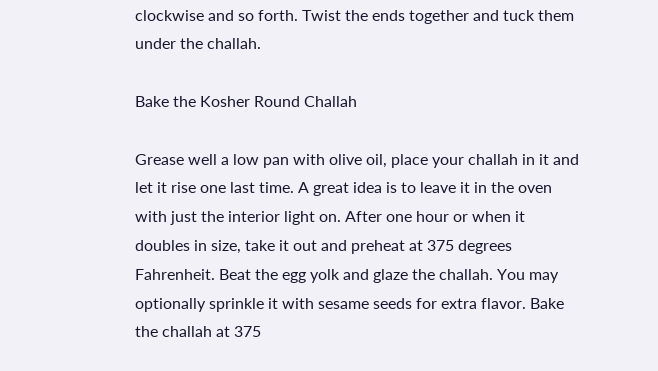clockwise and so forth. Twist the ends together and tuck them under the challah.

Bake the Kosher Round Challah

Grease well a low pan with olive oil, place your challah in it and let it rise one last time. A great idea is to leave it in the oven with just the interior light on. After one hour or when it doubles in size, take it out and preheat at 375 degrees Fahrenheit. Beat the egg yolk and glaze the challah. You may optionally sprinkle it with sesame seeds for extra flavor. Bake the challah at 375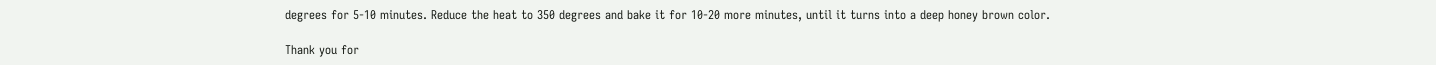degrees for 5-10 minutes. Reduce the heat to 350 degrees and bake it for 10-20 more minutes, until it turns into a deep honey brown color.

Thank you for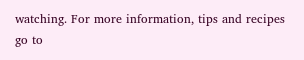watching. For more information, tips and recipes go to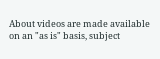About videos are made available on an "as is" basis, subject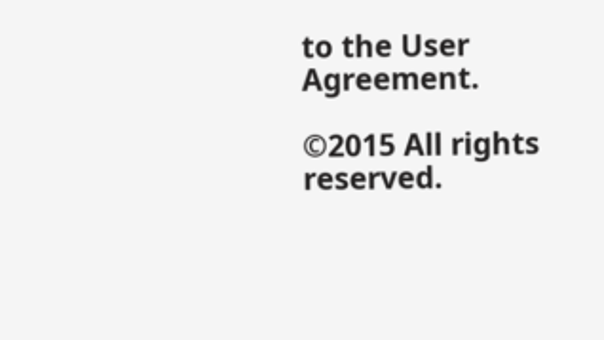to the User Agreement.

©2015 All rights reserved.